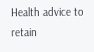Health advice to retain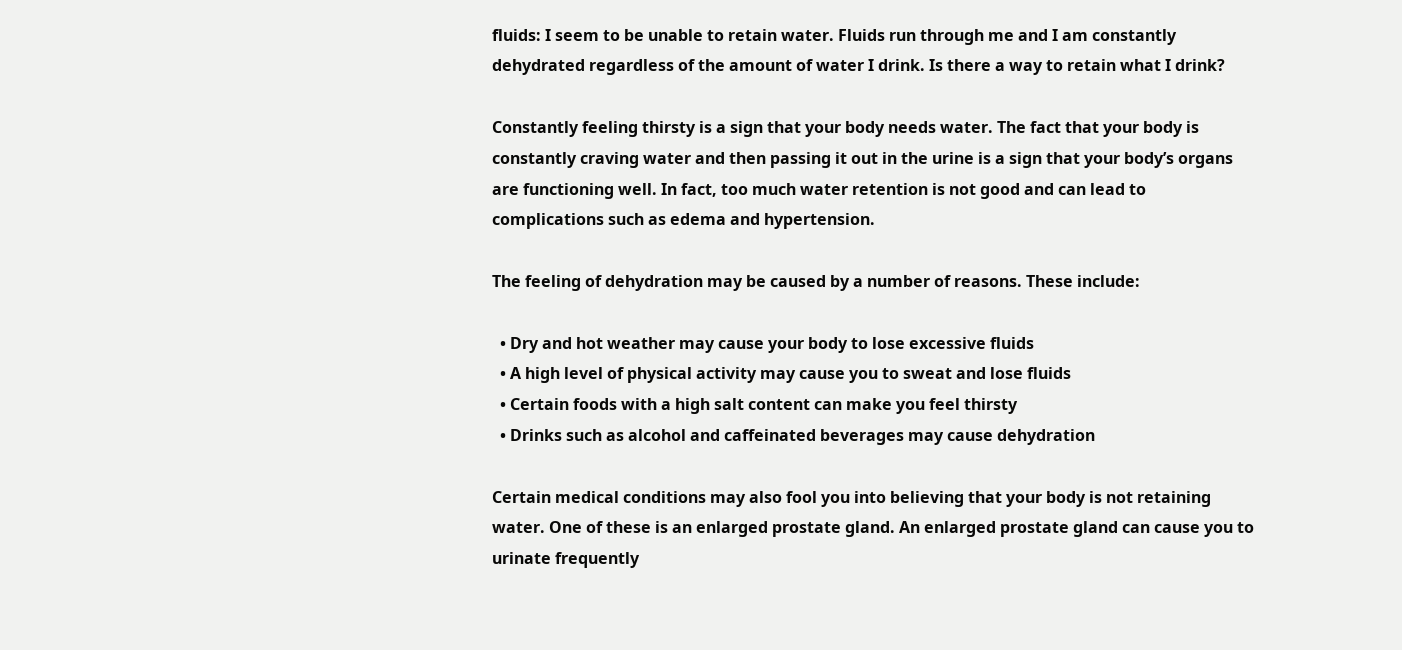fluids: I seem to be unable to retain water. Fluids run through me and I am constantly dehydrated regardless of the amount of water I drink. Is there a way to retain what I drink?

Constantly feeling thirsty is a sign that your body needs water. The fact that your body is constantly craving water and then passing it out in the urine is a sign that your body’s organs are functioning well. In fact, too much water retention is not good and can lead to complications such as edema and hypertension.

The feeling of dehydration may be caused by a number of reasons. These include:

  • Dry and hot weather may cause your body to lose excessive fluids
  • A high level of physical activity may cause you to sweat and lose fluids
  • Certain foods with a high salt content can make you feel thirsty
  • Drinks such as alcohol and caffeinated beverages may cause dehydration

Certain medical conditions may also fool you into believing that your body is not retaining water. One of these is an enlarged prostate gland. An enlarged prostate gland can cause you to urinate frequently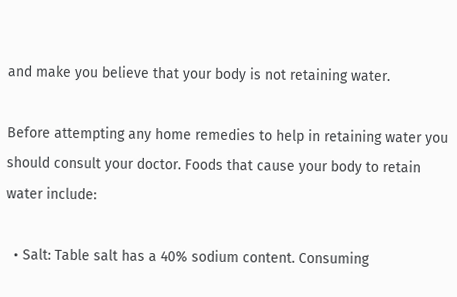and make you believe that your body is not retaining water.

Before attempting any home remedies to help in retaining water you should consult your doctor. Foods that cause your body to retain water include:

  • Salt: Table salt has a 40% sodium content. Consuming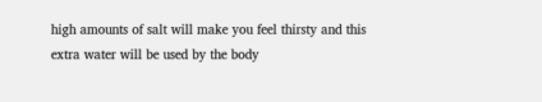high amounts of salt will make you feel thirsty and this extra water will be used by the body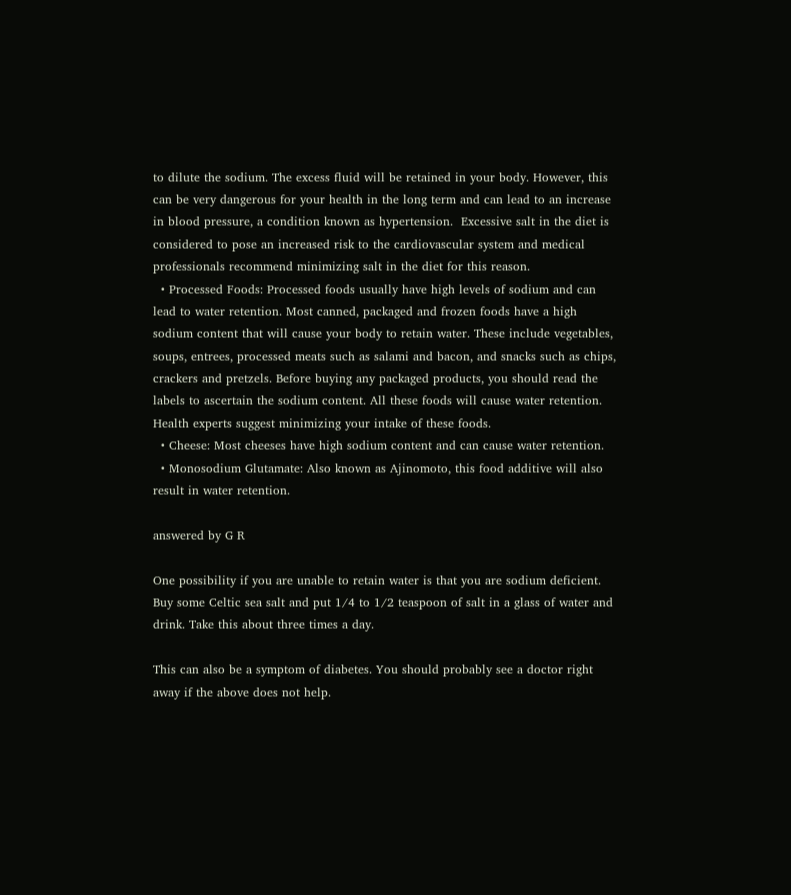to dilute the sodium. The excess fluid will be retained in your body. However, this can be very dangerous for your health in the long term and can lead to an increase in blood pressure, a condition known as hypertension.  Excessive salt in the diet is considered to pose an increased risk to the cardiovascular system and medical professionals recommend minimizing salt in the diet for this reason.
  • Processed Foods: Processed foods usually have high levels of sodium and can lead to water retention. Most canned, packaged and frozen foods have a high sodium content that will cause your body to retain water. These include vegetables, soups, entrees, processed meats such as salami and bacon, and snacks such as chips, crackers and pretzels. Before buying any packaged products, you should read the labels to ascertain the sodium content. All these foods will cause water retention. Health experts suggest minimizing your intake of these foods.
  • Cheese: Most cheeses have high sodium content and can cause water retention.
  • Monosodium Glutamate: Also known as Ajinomoto, this food additive will also result in water retention.

answered by G R

One possibility if you are unable to retain water is that you are sodium deficient. Buy some Celtic sea salt and put 1/4 to 1/2 teaspoon of salt in a glass of water and drink. Take this about three times a day.

This can also be a symptom of diabetes. You should probably see a doctor right away if the above does not help.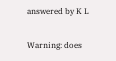answered by K L

Warning: does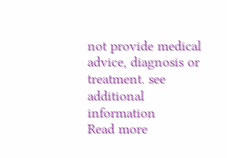not provide medical advice, diagnosis or treatment. see additional information
Read more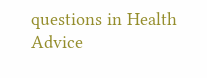questions in Health Advice